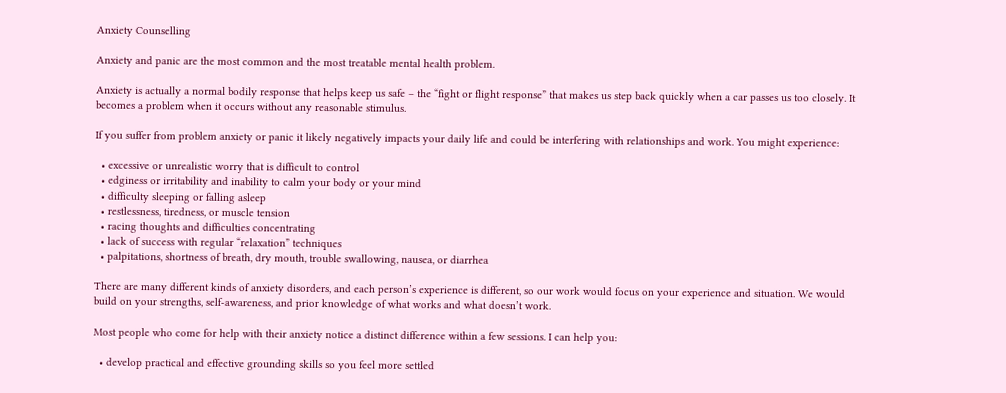Anxiety Counselling

Anxiety and panic are the most common and the most treatable mental health problem.

Anxiety is actually a normal bodily response that helps keep us safe – the “fight or flight response” that makes us step back quickly when a car passes us too closely. It becomes a problem when it occurs without any reasonable stimulus.

If you suffer from problem anxiety or panic it likely negatively impacts your daily life and could be interfering with relationships and work. You might experience:

  • excessive or unrealistic worry that is difficult to control
  • edginess or irritability and inability to calm your body or your mind
  • difficulty sleeping or falling asleep
  • restlessness, tiredness, or muscle tension
  • racing thoughts and difficulties concentrating
  • lack of success with regular “relaxation” techniques
  • palpitations, shortness of breath, dry mouth, trouble swallowing, nausea, or diarrhea

There are many different kinds of anxiety disorders, and each person’s experience is different, so our work would focus on your experience and situation. We would build on your strengths, self-awareness, and prior knowledge of what works and what doesn’t work.

Most people who come for help with their anxiety notice a distinct difference within a few sessions. I can help you:

  • develop practical and effective grounding skills so you feel more settled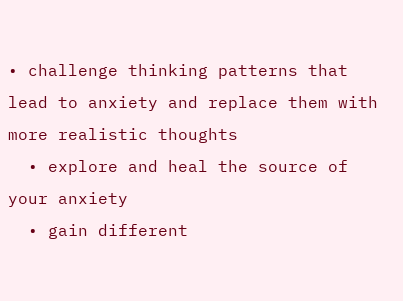• challenge thinking patterns that lead to anxiety and replace them with more realistic thoughts
  • explore and heal the source of your anxiety
  • gain different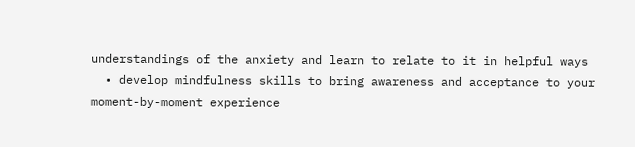understandings of the anxiety and learn to relate to it in helpful ways
  • develop mindfulness skills to bring awareness and acceptance to your moment-by-moment experience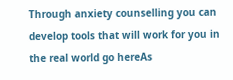Through anxiety counselling you can develop tools that will work for you in the real world go hereAs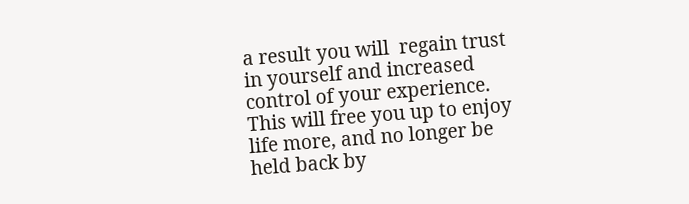a result you will  regain trust in yourself and increased control of your experience. This will free you up to enjoy life more, and no longer be held back by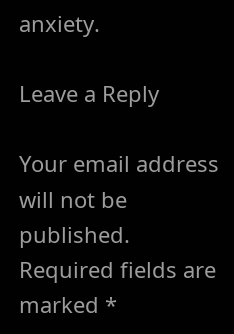anxiety.

Leave a Reply

Your email address will not be published. Required fields are marked *